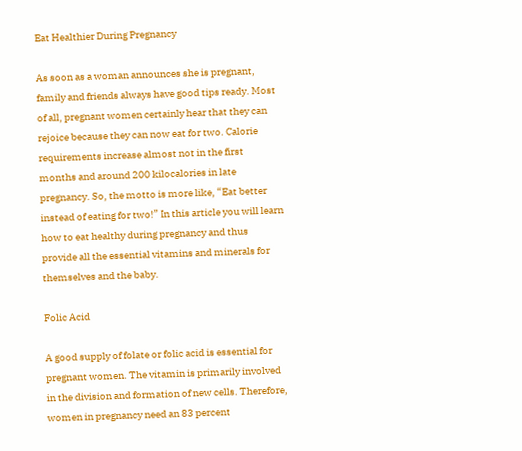Eat Healthier During Pregnancy

As soon as a woman announces she is pregnant, family and friends always have good tips ready. Most of all, pregnant women certainly hear that they can rejoice because they can now eat for two. Calorie requirements increase almost not in the first months and around 200 kilocalories in late pregnancy. So, the motto is more like, “Eat better instead of eating for two!” In this article you will learn how to eat healthy during pregnancy and thus provide all the essential vitamins and minerals for themselves and the baby.

Folic Acid

A good supply of folate or folic acid is essential for pregnant women. The vitamin is primarily involved in the division and formation of new cells. Therefore, women in pregnancy need an 83 percent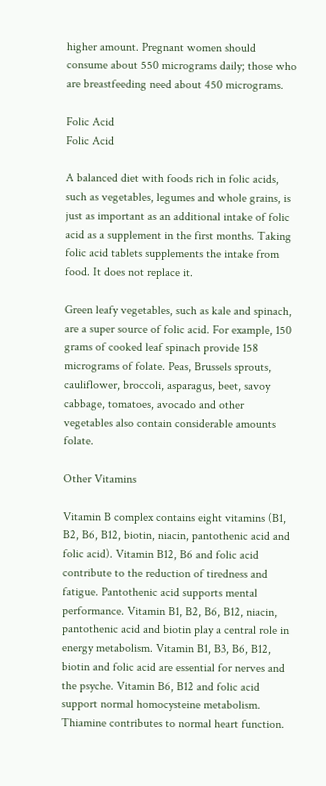higher amount. Pregnant women should consume about 550 micrograms daily; those who are breastfeeding need about 450 micrograms.

Folic Acid
Folic Acid

A balanced diet with foods rich in folic acids, such as vegetables, legumes and whole grains, is just as important as an additional intake of folic acid as a supplement in the first months. Taking folic acid tablets supplements the intake from food. It does not replace it.

Green leafy vegetables, such as kale and spinach, are a super source of folic acid. For example, 150 grams of cooked leaf spinach provide 158 micrograms of folate. Peas, Brussels sprouts, cauliflower, broccoli, asparagus, beet, savoy cabbage, tomatoes, avocado and other vegetables also contain considerable amounts folate.

Other Vitamins

Vitamin B complex contains eight vitamins (B1, B2, B6, B12, biotin, niacin, pantothenic acid and folic acid). Vitamin B12, B6 and folic acid contribute to the reduction of tiredness and fatigue. Pantothenic acid supports mental performance. Vitamin B1, B2, B6, B12, niacin, pantothenic acid and biotin play a central role in energy metabolism. Vitamin B1, B3, B6, B12, biotin and folic acid are essential for nerves and the psyche. Vitamin B6, B12 and folic acid support normal homocysteine metabolism. Thiamine contributes to normal heart function.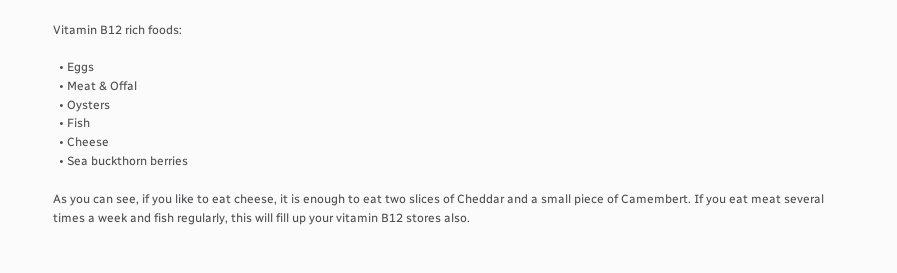Vitamin B12 rich foods:

  • Eggs
  • Meat & Offal
  • Oysters
  • Fish
  • Cheese
  • Sea buckthorn berries

As you can see, if you like to eat cheese, it is enough to eat two slices of Cheddar and a small piece of Camembert. If you eat meat several times a week and fish regularly, this will fill up your vitamin B12 stores also.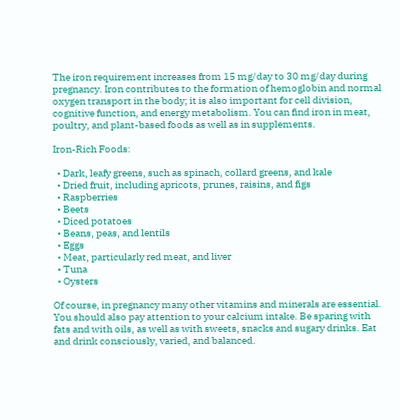The iron requirement increases from 15 mg/day to 30 mg/day during pregnancy. Iron contributes to the formation of hemoglobin and normal oxygen transport in the body; it is also important for cell division, cognitive function, and energy metabolism. You can find iron in meat, poultry, and plant-based foods as well as in supplements.

Iron-Rich Foods:

  • Dark, leafy greens, such as spinach, collard greens, and kale
  • Dried fruit, including apricots, prunes, raisins, and figs
  • Raspberries
  • Beets
  • Diced potatoes
  • Beans, peas, and lentils
  • Eggs
  • Meat, particularly red meat, and liver
  • Tuna
  • Oysters

Of course, in pregnancy many other vitamins and minerals are essential. You should also pay attention to your calcium intake. Be sparing with fats and with oils, as well as with sweets, snacks and sugary drinks. Eat and drink consciously, varied, and balanced.